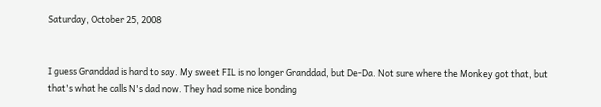Saturday, October 25, 2008


I guess Granddad is hard to say. My sweet FIL is no longer Granddad, but De-Da. Not sure where the Monkey got that, but that's what he calls N's dad now. They had some nice bonding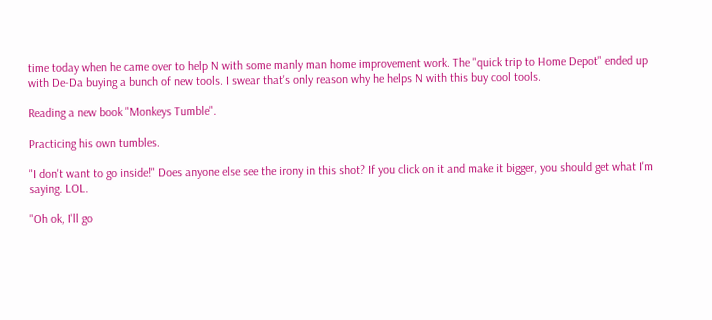time today when he came over to help N with some manly man home improvement work. The "quick trip to Home Depot" ended up with De-Da buying a bunch of new tools. I swear that's only reason why he helps N with this buy cool tools.

Reading a new book "Monkeys Tumble".

Practicing his own tumbles.

"I don't want to go inside!" Does anyone else see the irony in this shot? If you click on it and make it bigger, you should get what I'm saying. LOL.

"Oh ok, I'll go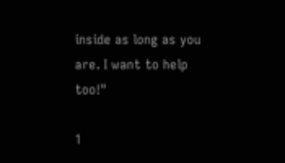inside as long as you are. I want to help too!"

1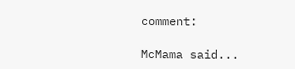comment:

McMama said...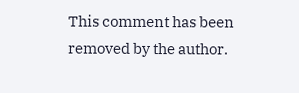This comment has been removed by the author.